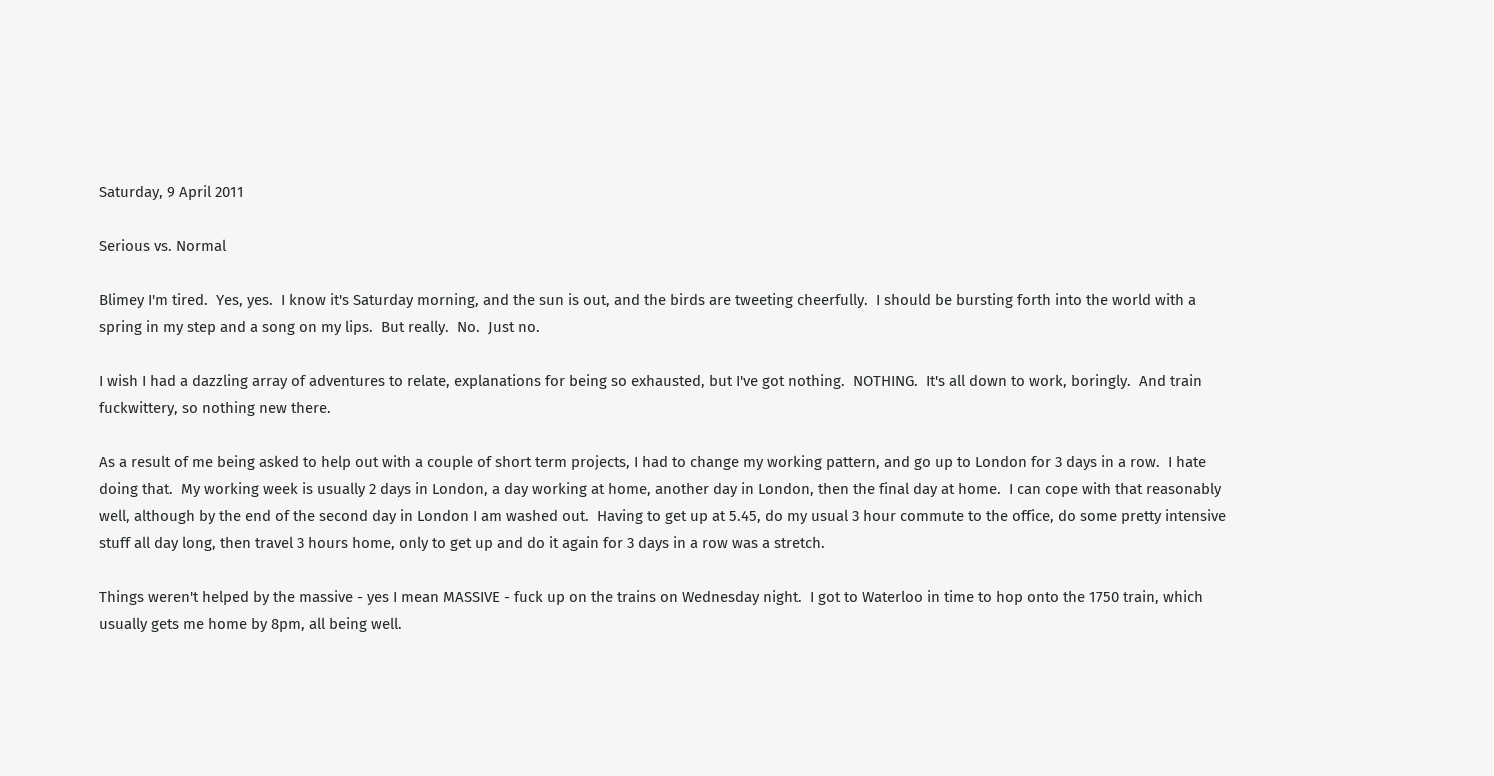Saturday, 9 April 2011

Serious vs. Normal

Blimey I'm tired.  Yes, yes.  I know it's Saturday morning, and the sun is out, and the birds are tweeting cheerfully.  I should be bursting forth into the world with a spring in my step and a song on my lips.  But really.  No.  Just no.

I wish I had a dazzling array of adventures to relate, explanations for being so exhausted, but I've got nothing.  NOTHING.  It's all down to work, boringly.  And train fuckwittery, so nothing new there.

As a result of me being asked to help out with a couple of short term projects, I had to change my working pattern, and go up to London for 3 days in a row.  I hate doing that.  My working week is usually 2 days in London, a day working at home, another day in London, then the final day at home.  I can cope with that reasonably well, although by the end of the second day in London I am washed out.  Having to get up at 5.45, do my usual 3 hour commute to the office, do some pretty intensive stuff all day long, then travel 3 hours home, only to get up and do it again for 3 days in a row was a stretch.

Things weren't helped by the massive - yes I mean MASSIVE - fuck up on the trains on Wednesday night.  I got to Waterloo in time to hop onto the 1750 train, which usually gets me home by 8pm, all being well.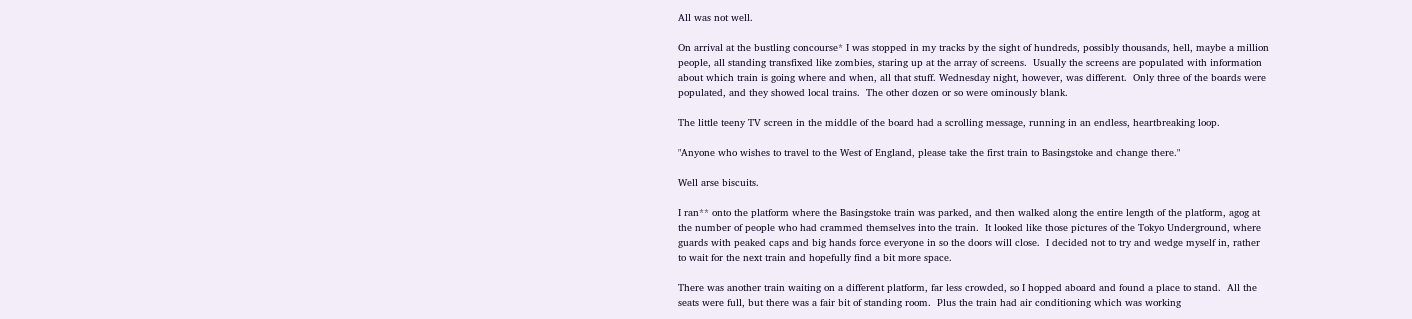All was not well.

On arrival at the bustling concourse* I was stopped in my tracks by the sight of hundreds, possibly thousands, hell, maybe a million people, all standing transfixed like zombies, staring up at the array of screens.  Usually the screens are populated with information about which train is going where and when, all that stuff. Wednesday night, however, was different.  Only three of the boards were populated, and they showed local trains.  The other dozen or so were ominously blank.

The little teeny TV screen in the middle of the board had a scrolling message, running in an endless, heartbreaking loop.

"Anyone who wishes to travel to the West of England, please take the first train to Basingstoke and change there."

Well arse biscuits.

I ran** onto the platform where the Basingstoke train was parked, and then walked along the entire length of the platform, agog at the number of people who had crammed themselves into the train.  It looked like those pictures of the Tokyo Underground, where guards with peaked caps and big hands force everyone in so the doors will close.  I decided not to try and wedge myself in, rather to wait for the next train and hopefully find a bit more space.

There was another train waiting on a different platform, far less crowded, so I hopped aboard and found a place to stand.  All the seats were full, but there was a fair bit of standing room.  Plus the train had air conditioning which was working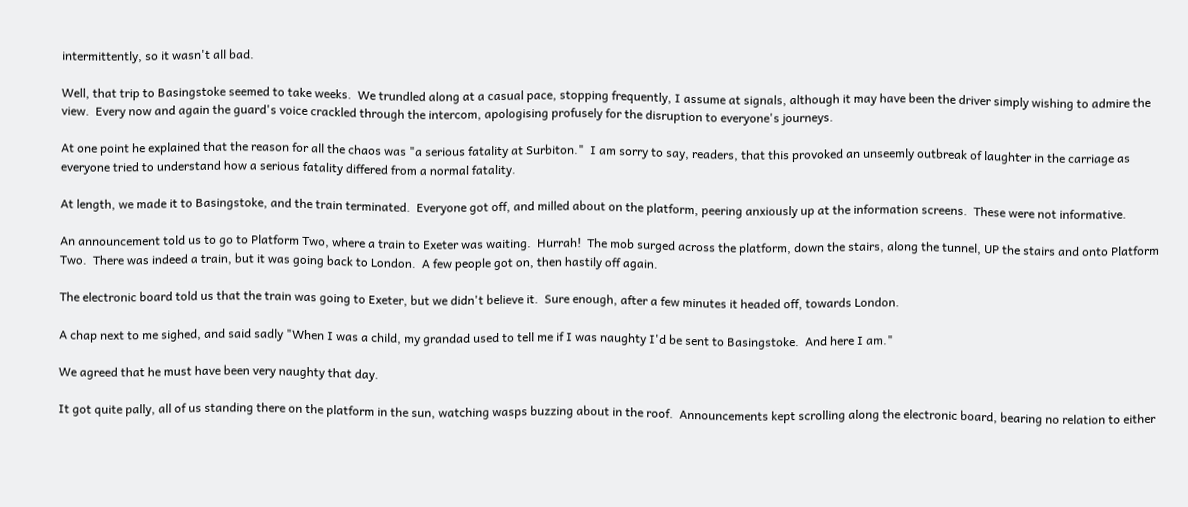intermittently, so it wasn't all bad.

Well, that trip to Basingstoke seemed to take weeks.  We trundled along at a casual pace, stopping frequently, I assume at signals, although it may have been the driver simply wishing to admire the view.  Every now and again the guard's voice crackled through the intercom, apologising profusely for the disruption to everyone's journeys.

At one point he explained that the reason for all the chaos was "a serious fatality at Surbiton."  I am sorry to say, readers, that this provoked an unseemly outbreak of laughter in the carriage as everyone tried to understand how a serious fatality differed from a normal fatality.

At length, we made it to Basingstoke, and the train terminated.  Everyone got off, and milled about on the platform, peering anxiously up at the information screens.  These were not informative.

An announcement told us to go to Platform Two, where a train to Exeter was waiting.  Hurrah!  The mob surged across the platform, down the stairs, along the tunnel, UP the stairs and onto Platform Two.  There was indeed a train, but it was going back to London.  A few people got on, then hastily off again.

The electronic board told us that the train was going to Exeter, but we didn't believe it.  Sure enough, after a few minutes it headed off, towards London.

A chap next to me sighed, and said sadly "When I was a child, my grandad used to tell me if I was naughty I'd be sent to Basingstoke.  And here I am."

We agreed that he must have been very naughty that day.

It got quite pally, all of us standing there on the platform in the sun, watching wasps buzzing about in the roof.  Announcements kept scrolling along the electronic board, bearing no relation to either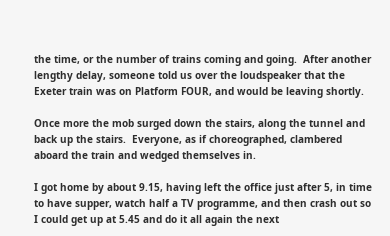the time, or the number of trains coming and going.  After another lengthy delay, someone told us over the loudspeaker that the Exeter train was on Platform FOUR, and would be leaving shortly.

Once more the mob surged down the stairs, along the tunnel and back up the stairs.  Everyone, as if choreographed, clambered aboard the train and wedged themselves in.

I got home by about 9.15, having left the office just after 5, in time to have supper, watch half a TV programme, and then crash out so I could get up at 5.45 and do it all again the next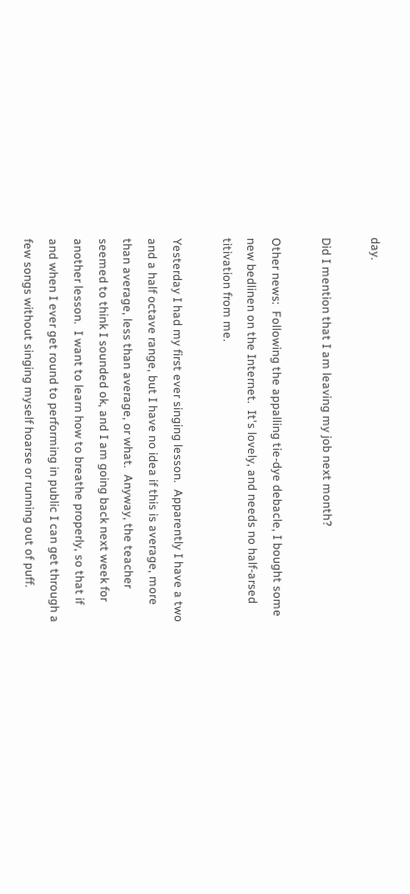day.

Did I mention that I am leaving my job next month?

Other news:  Following the appalling tie-dye debacle, I bought some new bedlinen on the Internet.  It's lovely, and needs no half-arsed titivation from me.

Yesterday I had my first ever singing lesson.  Apparently I have a two and a half octave range, but I have no idea if this is average, more than average, less than average, or what.  Anyway, the teacher seemed to think I sounded ok, and I am going back next week for another lesson.  I want to learn how to breathe properly, so that if and when I ever get round to performing in public I can get through a few songs without singing myself hoarse or running out of puff.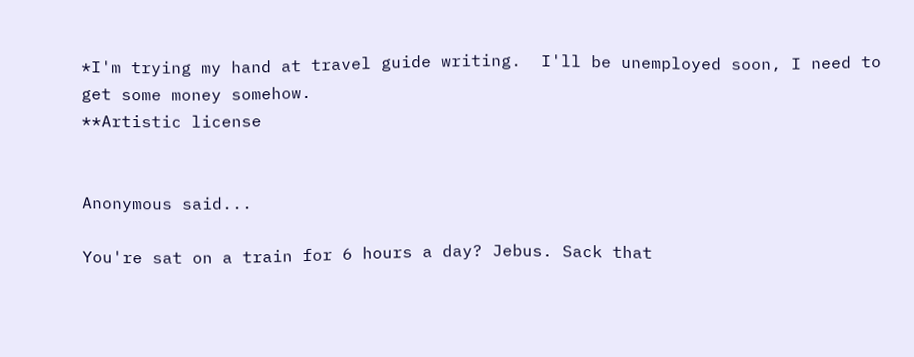*I'm trying my hand at travel guide writing.  I'll be unemployed soon, I need to get some money somehow.
**Artistic license


Anonymous said...

You're sat on a train for 6 hours a day? Jebus. Sack that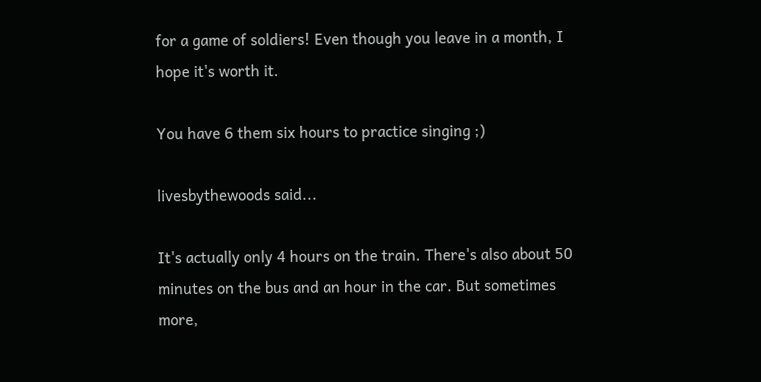for a game of soldiers! Even though you leave in a month, I hope it's worth it.

You have 6 them six hours to practice singing ;)

livesbythewoods said...

It's actually only 4 hours on the train. There's also about 50 minutes on the bus and an hour in the car. But sometimes more,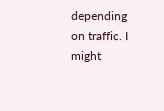depending on traffic. I might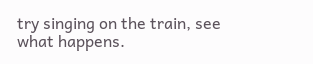try singing on the train, see what happens.